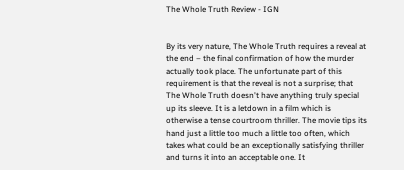The Whole Truth Review - IGN


By its very nature, The Whole Truth requires a reveal at the end – the final confirmation of how the murder actually took place. The unfortunate part of this requirement is that the reveal is not a surprise; that The Whole Truth doesn't have anything truly special up its sleeve. It is a letdown in a film which is otherwise a tense courtroom thriller. The movie tips its hand just a little too much a little too often, which takes what could be an exceptionally satisfying thriller and turns it into an acceptable one. It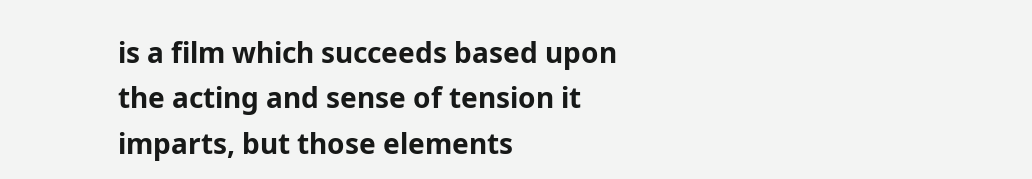is a film which succeeds based upon the acting and sense of tension it imparts, but those elements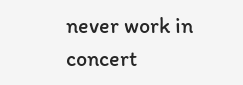never work in concert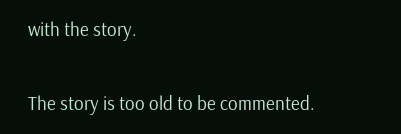with the story.

The story is too old to be commented.